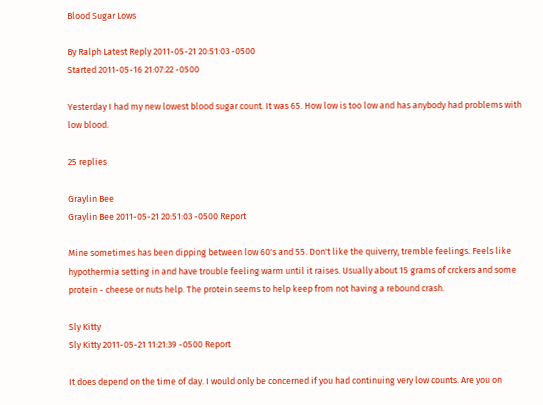Blood Sugar Lows

By Ralph Latest Reply 2011-05-21 20:51:03 -0500
Started 2011-05-16 21:07:22 -0500

Yesterday I had my new lowest blood sugar count. It was 65. How low is too low and has anybody had problems with low blood.

25 replies

Graylin Bee
Graylin Bee 2011-05-21 20:51:03 -0500 Report

Mine sometimes has been dipping between low 60's and 55. Don't like the quiverry, tremble feelings. Feels like hypothermia setting in and have trouble feeling warm until it raises. Usually about 15 grams of crckers and some protein - cheese or nuts help. The protein seems to help keep from not having a rebound crash.

Sly Kitty
Sly Kitty 2011-05-21 11:21:39 -0500 Report

It does depend on the time of day. I would only be concerned if you had continuing very low counts. Are you on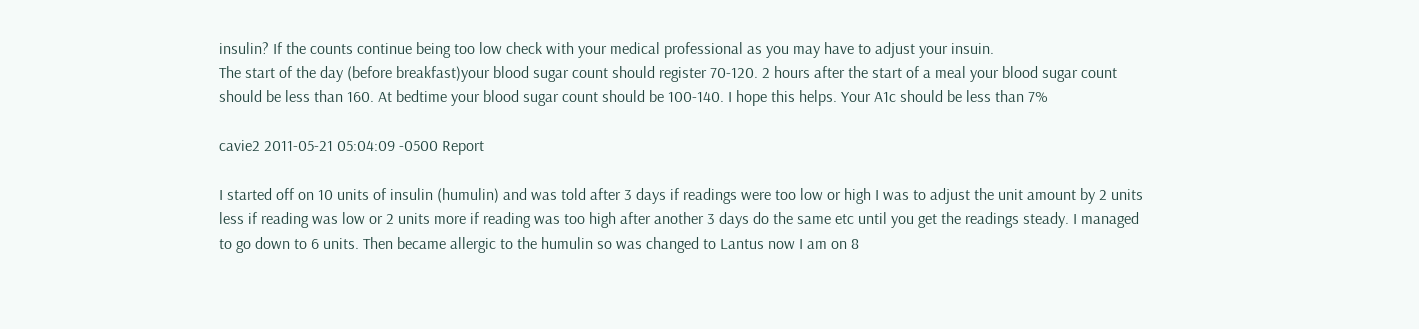insulin? If the counts continue being too low check with your medical professional as you may have to adjust your insuin.
The start of the day (before breakfast)your blood sugar count should register 70-120. 2 hours after the start of a meal your blood sugar count should be less than 160. At bedtime your blood sugar count should be 100-140. I hope this helps. Your A1c should be less than 7%

cavie2 2011-05-21 05:04:09 -0500 Report

I started off on 10 units of insulin (humulin) and was told after 3 days if readings were too low or high I was to adjust the unit amount by 2 units less if reading was low or 2 units more if reading was too high after another 3 days do the same etc until you get the readings steady. I managed to go down to 6 units. Then became allergic to the humulin so was changed to Lantus now I am on 8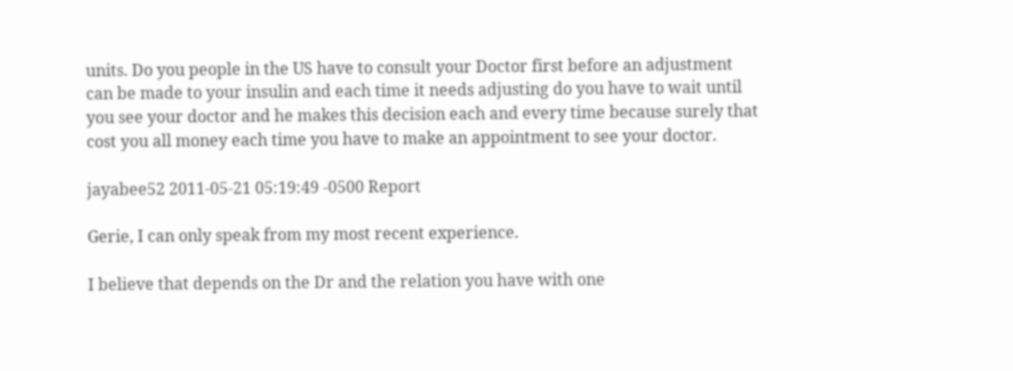units. Do you people in the US have to consult your Doctor first before an adjustment can be made to your insulin and each time it needs adjusting do you have to wait until you see your doctor and he makes this decision each and every time because surely that cost you all money each time you have to make an appointment to see your doctor.

jayabee52 2011-05-21 05:19:49 -0500 Report

Gerie, I can only speak from my most recent experience.

I believe that depends on the Dr and the relation you have with one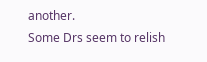another.
Some Drs seem to relish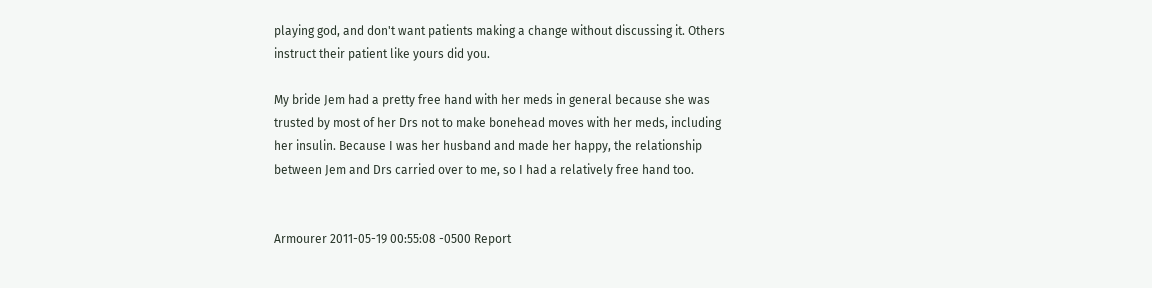playing god, and don't want patients making a change without discussing it. Others instruct their patient like yours did you.

My bride Jem had a pretty free hand with her meds in general because she was trusted by most of her Drs not to make bonehead moves with her meds, including her insulin. Because I was her husband and made her happy, the relationship between Jem and Drs carried over to me, so I had a relatively free hand too.


Armourer 2011-05-19 00:55:08 -0500 Report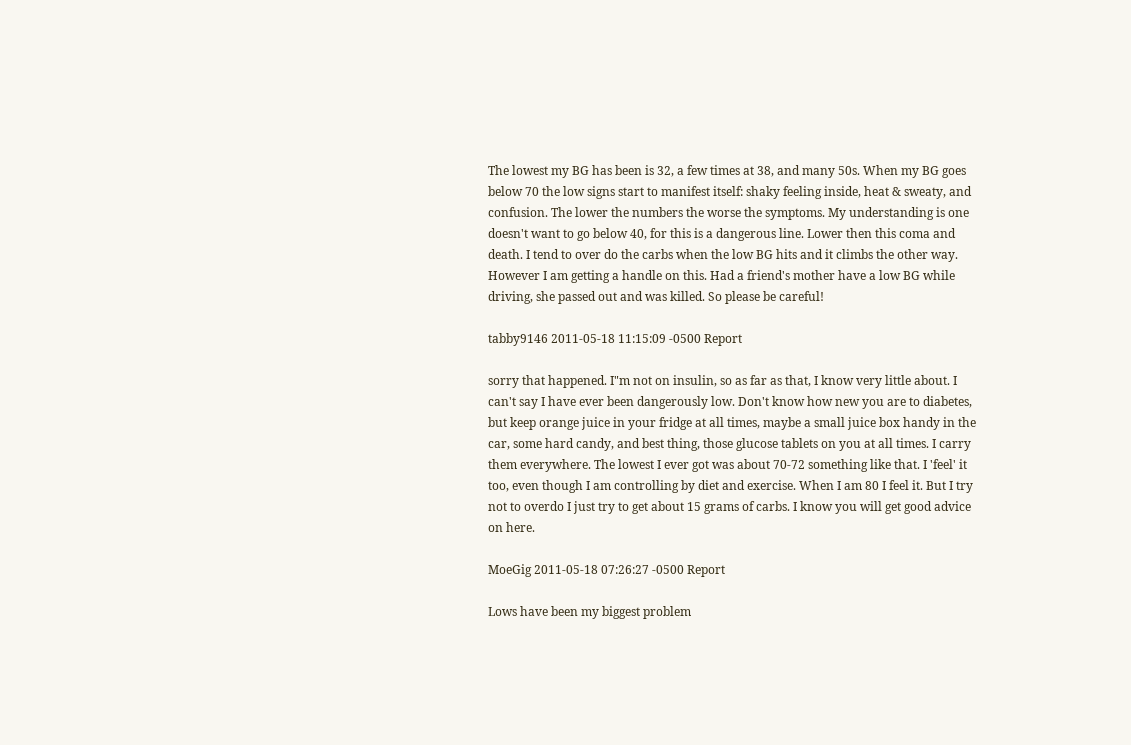The lowest my BG has been is 32, a few times at 38, and many 50s. When my BG goes below 70 the low signs start to manifest itself: shaky feeling inside, heat & sweaty, and confusion. The lower the numbers the worse the symptoms. My understanding is one doesn't want to go below 40, for this is a dangerous line. Lower then this coma and death. I tend to over do the carbs when the low BG hits and it climbs the other way. However I am getting a handle on this. Had a friend's mother have a low BG while driving, she passed out and was killed. So please be careful!

tabby9146 2011-05-18 11:15:09 -0500 Report

sorry that happened. I"m not on insulin, so as far as that, I know very little about. I can't say I have ever been dangerously low. Don't know how new you are to diabetes, but keep orange juice in your fridge at all times, maybe a small juice box handy in the car, some hard candy, and best thing, those glucose tablets on you at all times. I carry them everywhere. The lowest I ever got was about 70-72 something like that. I 'feel' it too, even though I am controlling by diet and exercise. When I am 80 I feel it. But I try not to overdo I just try to get about 15 grams of carbs. I know you will get good advice on here.

MoeGig 2011-05-18 07:26:27 -0500 Report

Lows have been my biggest problem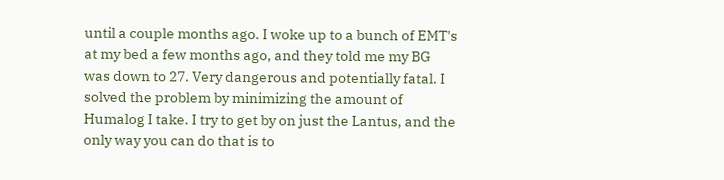until a couple months ago. I woke up to a bunch of EMT's at my bed a few months ago, and they told me my BG was down to 27. Very dangerous and potentially fatal. I solved the problem by minimizing the amount of Humalog I take. I try to get by on just the Lantus, and the only way you can do that is to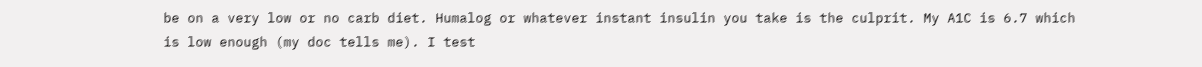be on a very low or no carb diet. Humalog or whatever instant insulin you take is the culprit. My A1C is 6.7 which is low enough (my doc tells me). I test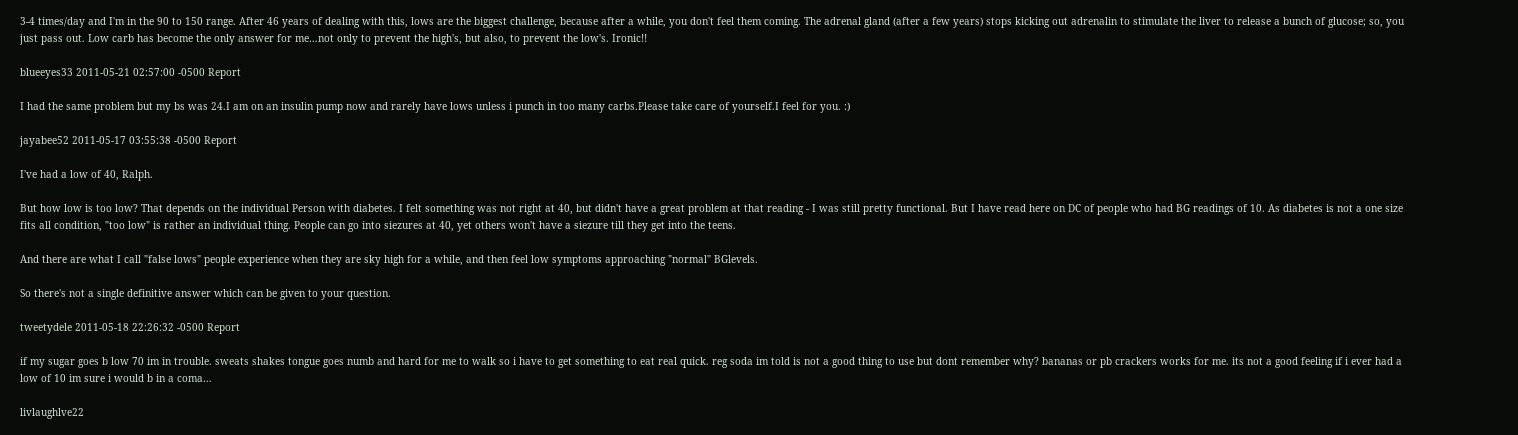3-4 times/day and I'm in the 90 to 150 range. After 46 years of dealing with this, lows are the biggest challenge, because after a while, you don't feel them coming. The adrenal gland (after a few years) stops kicking out adrenalin to stimulate the liver to release a bunch of glucose; so, you just pass out. Low carb has become the only answer for me…not only to prevent the high's, but also, to prevent the low's. Ironic!!

blueeyes33 2011-05-21 02:57:00 -0500 Report

I had the same problem but my bs was 24.I am on an insulin pump now and rarely have lows unless i punch in too many carbs.Please take care of yourself.I feel for you. :)

jayabee52 2011-05-17 03:55:38 -0500 Report

I've had a low of 40, Ralph.

But how low is too low? That depends on the individual Person with diabetes. I felt something was not right at 40, but didn't have a great problem at that reading - I was still pretty functional. But I have read here on DC of people who had BG readings of 10. As diabetes is not a one size fits all condition, "too low" is rather an individual thing. People can go into siezures at 40, yet others won't have a siezure till they get into the teens.

And there are what I call "false lows" people experience when they are sky high for a while, and then feel low symptoms approaching "normal" BGlevels.

So there's not a single definitive answer which can be given to your question.

tweetydele 2011-05-18 22:26:32 -0500 Report

if my sugar goes b low 70 im in trouble. sweats shakes tongue goes numb and hard for me to walk so i have to get something to eat real quick. reg soda im told is not a good thing to use but dont remember why? bananas or pb crackers works for me. its not a good feeling if i ever had a low of 10 im sure i would b in a coma…

livlaughlve22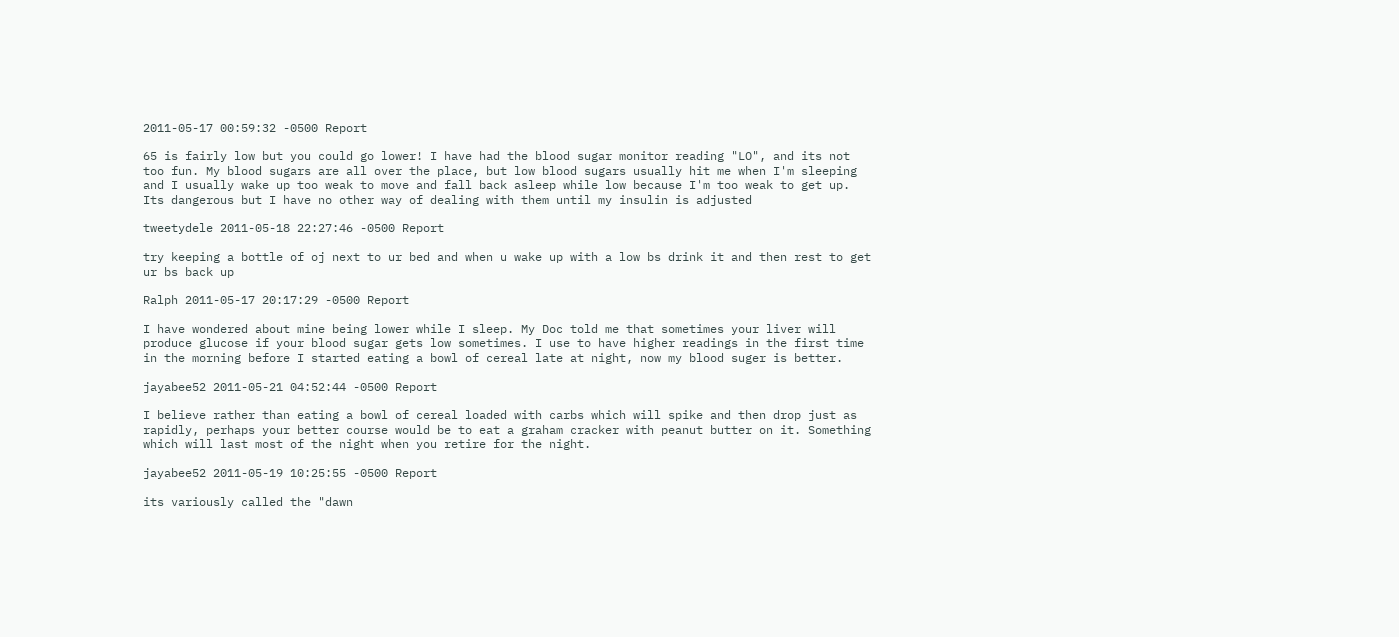2011-05-17 00:59:32 -0500 Report

65 is fairly low but you could go lower! I have had the blood sugar monitor reading "LO", and its not too fun. My blood sugars are all over the place, but low blood sugars usually hit me when I'm sleeping and I usually wake up too weak to move and fall back asleep while low because I'm too weak to get up. Its dangerous but I have no other way of dealing with them until my insulin is adjusted

tweetydele 2011-05-18 22:27:46 -0500 Report

try keeping a bottle of oj next to ur bed and when u wake up with a low bs drink it and then rest to get ur bs back up

Ralph 2011-05-17 20:17:29 -0500 Report

I have wondered about mine being lower while I sleep. My Doc told me that sometimes your liver will produce glucose if your blood sugar gets low sometimes. I use to have higher readings in the first time in the morning before I started eating a bowl of cereal late at night, now my blood suger is better.

jayabee52 2011-05-21 04:52:44 -0500 Report

I believe rather than eating a bowl of cereal loaded with carbs which will spike and then drop just as rapidly, perhaps your better course would be to eat a graham cracker with peanut butter on it. Something which will last most of the night when you retire for the night.

jayabee52 2011-05-19 10:25:55 -0500 Report

its variously called the "dawn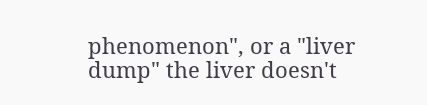phenomenon", or a "liver dump" the liver doesn't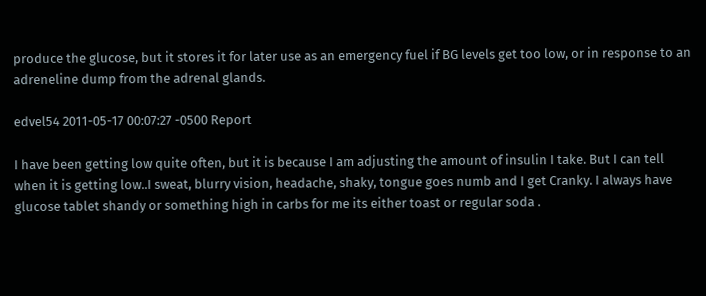produce the glucose, but it stores it for later use as an emergency fuel if BG levels get too low, or in response to an adreneline dump from the adrenal glands.

edvel54 2011-05-17 00:07:27 -0500 Report

I have been getting low quite often, but it is because I am adjusting the amount of insulin I take. But I can tell when it is getting low..I sweat, blurry vision, headache, shaky, tongue goes numb and I get Cranky. I always have glucose tablet shandy or something high in carbs for me its either toast or regular soda .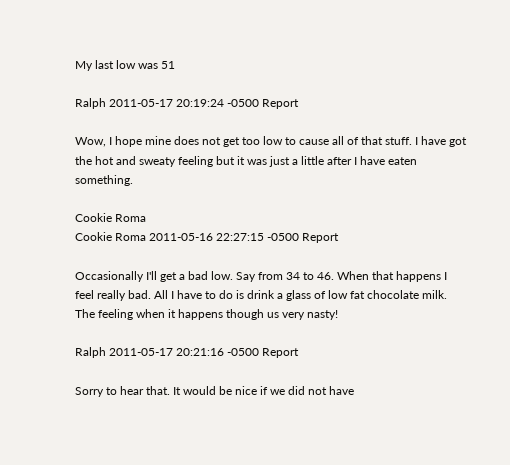My last low was 51

Ralph 2011-05-17 20:19:24 -0500 Report

Wow, I hope mine does not get too low to cause all of that stuff. I have got the hot and sweaty feeling but it was just a little after I have eaten something.

Cookie Roma
Cookie Roma 2011-05-16 22:27:15 -0500 Report

Occasionally I'll get a bad low. Say from 34 to 46. When that happens I feel really bad. All I have to do is drink a glass of low fat chocolate milk. The feeling when it happens though us very nasty!

Ralph 2011-05-17 20:21:16 -0500 Report

Sorry to hear that. It would be nice if we did not have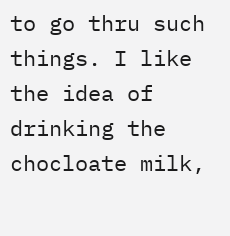to go thru such things. I like the idea of drinking the chocloate milk,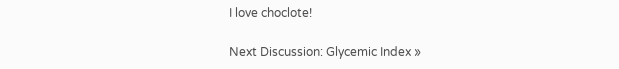I love choclote!

Next Discussion: Glycemic Index »